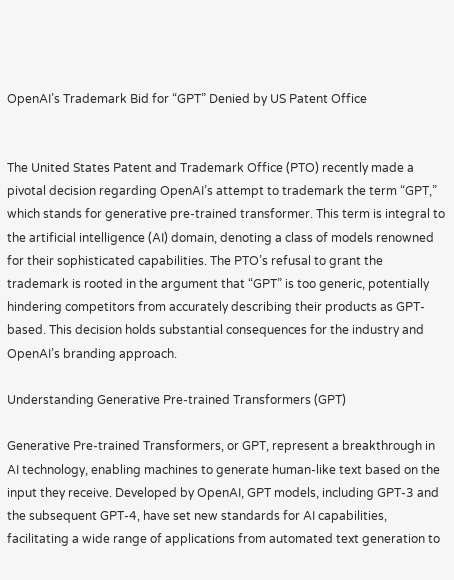OpenAI’s Trademark Bid for “GPT” Denied by US Patent Office


The United States Patent and Trademark Office (PTO) recently made a pivotal decision regarding OpenAI’s attempt to trademark the term “GPT,” which stands for generative pre-trained transformer. This term is integral to the artificial intelligence (AI) domain, denoting a class of models renowned for their sophisticated capabilities. The PTO’s refusal to grant the trademark is rooted in the argument that “GPT” is too generic, potentially hindering competitors from accurately describing their products as GPT-based. This decision holds substantial consequences for the industry and OpenAI’s branding approach.

Understanding Generative Pre-trained Transformers (GPT)

Generative Pre-trained Transformers, or GPT, represent a breakthrough in AI technology, enabling machines to generate human-like text based on the input they receive. Developed by OpenAI, GPT models, including GPT-3 and the subsequent GPT-4, have set new standards for AI capabilities, facilitating a wide range of applications from automated text generation to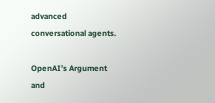advanced conversational agents.

OpenAI’s Argument and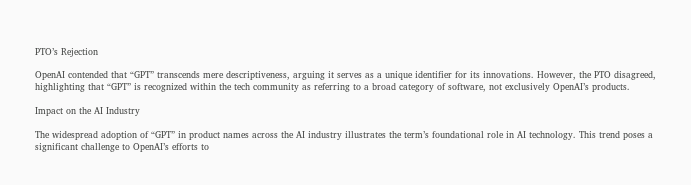PTO’s Rejection

OpenAI contended that “GPT” transcends mere descriptiveness, arguing it serves as a unique identifier for its innovations. However, the PTO disagreed, highlighting that “GPT” is recognized within the tech community as referring to a broad category of software, not exclusively OpenAI’s products.

Impact on the AI Industry

The widespread adoption of “GPT” in product names across the AI industry illustrates the term’s foundational role in AI technology. This trend poses a significant challenge to OpenAI’s efforts to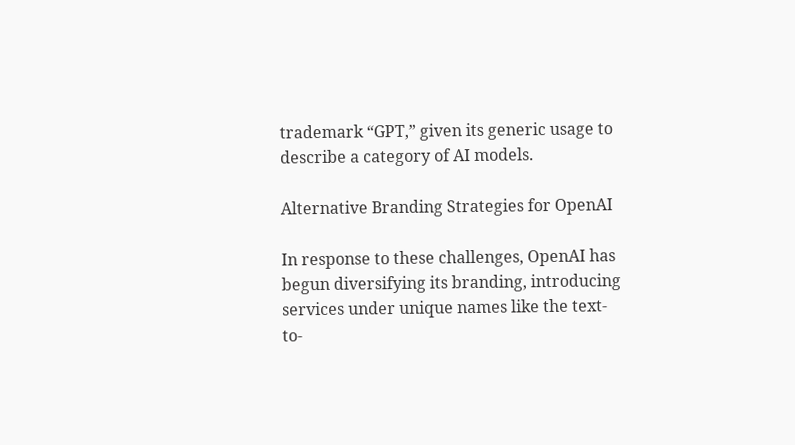trademark “GPT,” given its generic usage to describe a category of AI models.

Alternative Branding Strategies for OpenAI

In response to these challenges, OpenAI has begun diversifying its branding, introducing services under unique names like the text-to-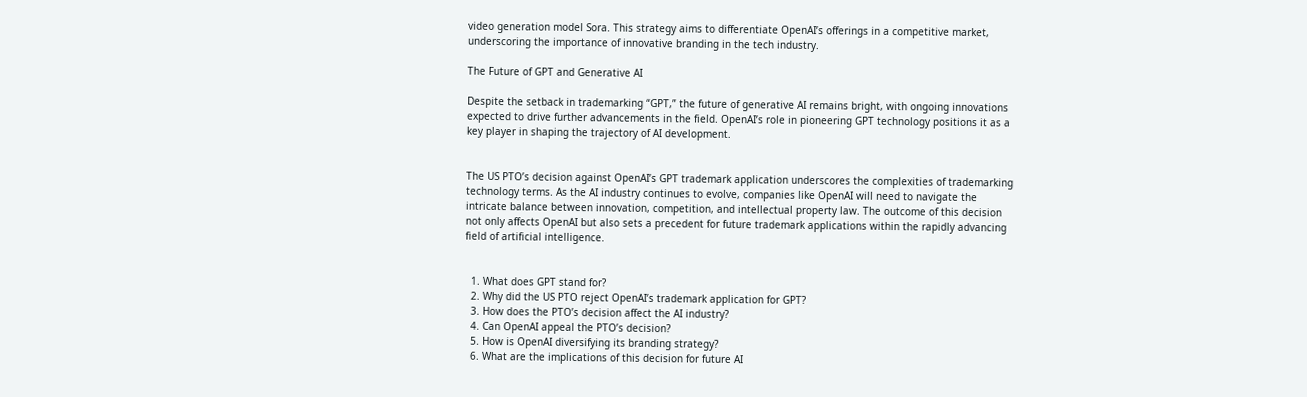video generation model Sora. This strategy aims to differentiate OpenAI’s offerings in a competitive market, underscoring the importance of innovative branding in the tech industry.

The Future of GPT and Generative AI

Despite the setback in trademarking “GPT,” the future of generative AI remains bright, with ongoing innovations expected to drive further advancements in the field. OpenAI’s role in pioneering GPT technology positions it as a key player in shaping the trajectory of AI development.


The US PTO’s decision against OpenAI’s GPT trademark application underscores the complexities of trademarking technology terms. As the AI industry continues to evolve, companies like OpenAI will need to navigate the intricate balance between innovation, competition, and intellectual property law. The outcome of this decision not only affects OpenAI but also sets a precedent for future trademark applications within the rapidly advancing field of artificial intelligence.


  1. What does GPT stand for?
  2. Why did the US PTO reject OpenAI’s trademark application for GPT?
  3. How does the PTO’s decision affect the AI industry?
  4. Can OpenAI appeal the PTO’s decision?
  5. How is OpenAI diversifying its branding strategy?
  6. What are the implications of this decision for future AI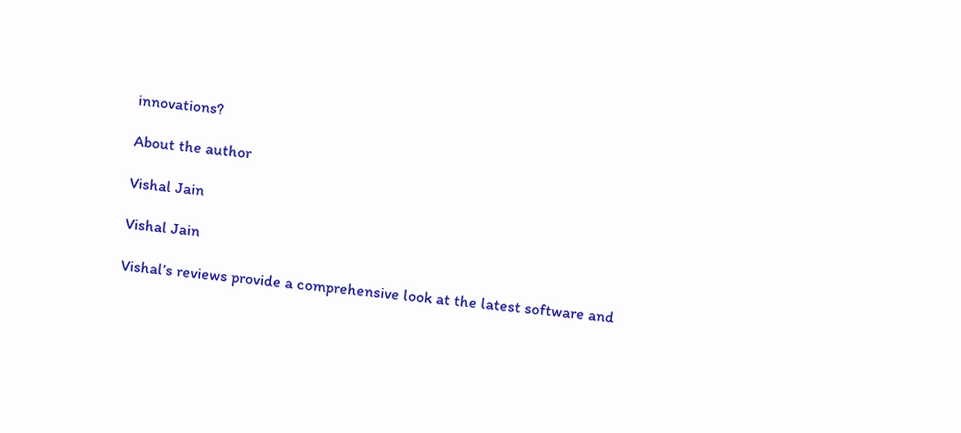innovations?

About the author

Vishal Jain

Vishal Jain

Vishal’s reviews provide a comprehensive look at the latest software and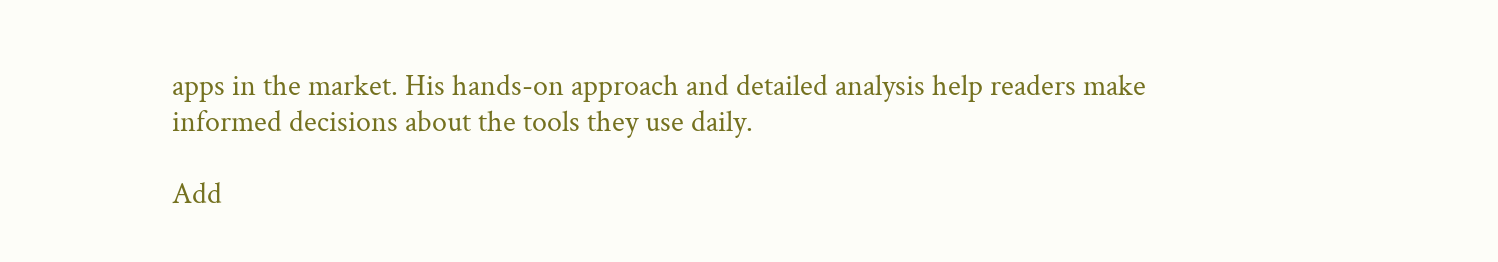apps in the market. His hands-on approach and detailed analysis help readers make informed decisions about the tools they use daily.

Add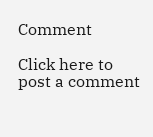Comment

Click here to post a comment